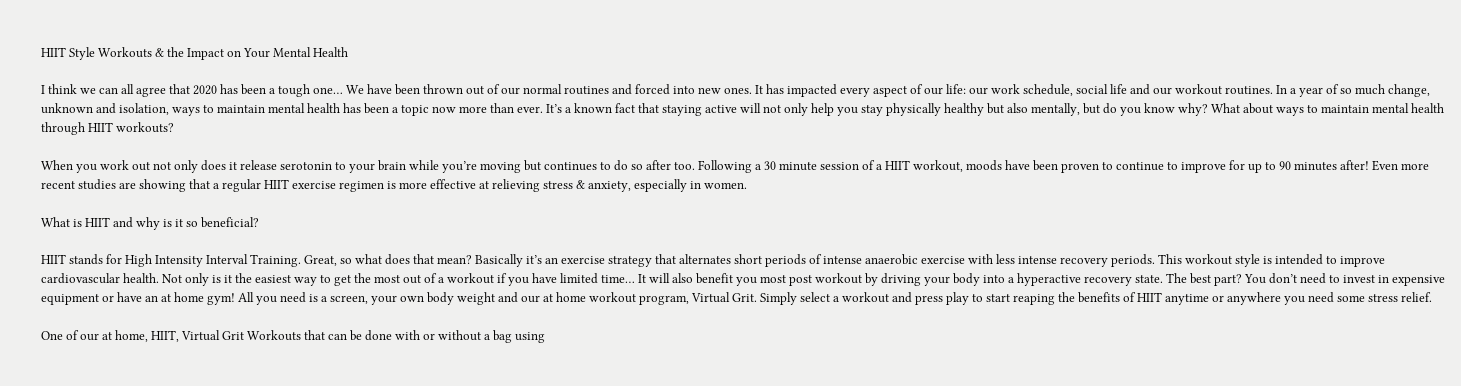HIIT Style Workouts & the Impact on Your Mental Health

I think we can all agree that 2020 has been a tough one… We have been thrown out of our normal routines and forced into new ones. It has impacted every aspect of our life: our work schedule, social life and our workout routines. In a year of so much change, unknown and isolation, ways to maintain mental health has been a topic now more than ever. It’s a known fact that staying active will not only help you stay physically healthy but also mentally, but do you know why? What about ways to maintain mental health through HIIT workouts?

When you work out not only does it release serotonin to your brain while you’re moving but continues to do so after too. Following a 30 minute session of a HIIT workout, moods have been proven to continue to improve for up to 90 minutes after! Even more recent studies are showing that a regular HIIT exercise regimen is more effective at relieving stress & anxiety, especially in women.

What is HIIT and why is it so beneficial?

HIIT stands for High Intensity Interval Training. Great, so what does that mean? Basically it’s an exercise strategy that alternates short periods of intense anaerobic exercise with less intense recovery periods. This workout style is intended to improve cardiovascular health. Not only is it the easiest way to get the most out of a workout if you have limited time… It will also benefit you most post workout by driving your body into a hyperactive recovery state. The best part? You don’t need to invest in expensive equipment or have an at home gym! All you need is a screen, your own body weight and our at home workout program, Virtual Grit. Simply select a workout and press play to start reaping the benefits of HIIT anytime or anywhere you need some stress relief.

One of our at home, HIIT, Virtual Grit Workouts that can be done with or without a bag using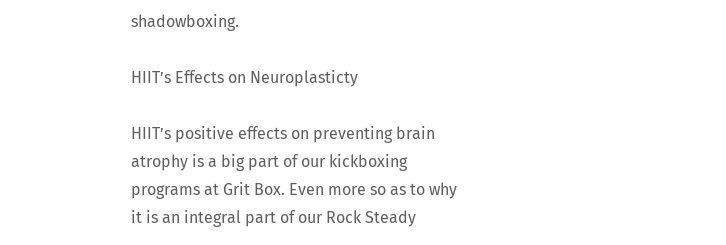shadowboxing.

HIIT’s Effects on Neuroplasticty

HIIT’s positive effects on preventing brain atrophy is a big part of our kickboxing programs at Grit Box. Even more so as to why it is an integral part of our Rock Steady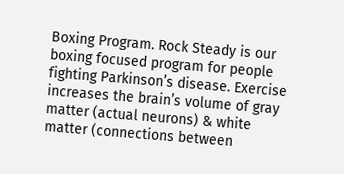Boxing Program. Rock Steady is our boxing focused program for people fighting Parkinson’s disease. Exercise increases the brain’s volume of gray matter (actual neurons) & white matter (connections between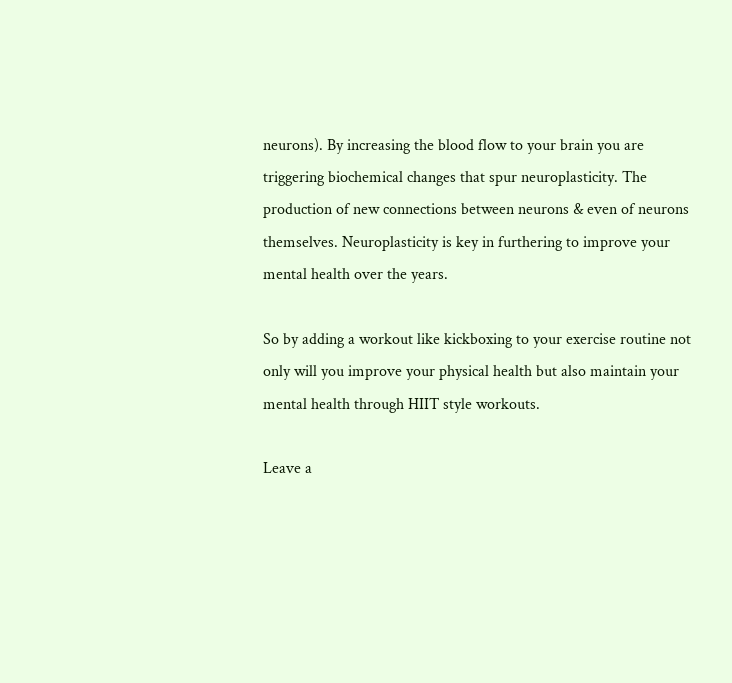neurons). By increasing the blood flow to your brain you are triggering biochemical changes that spur neuroplasticity. The production of new connections between neurons & even of neurons themselves. Neuroplasticity is key in furthering to improve your mental health over the years.

So by adding a workout like kickboxing to your exercise routine not only will you improve your physical health but also maintain your mental health through HIIT style workouts.

Leave a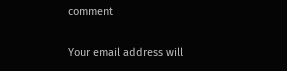comment

Your email address will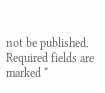not be published. Required fields are marked *